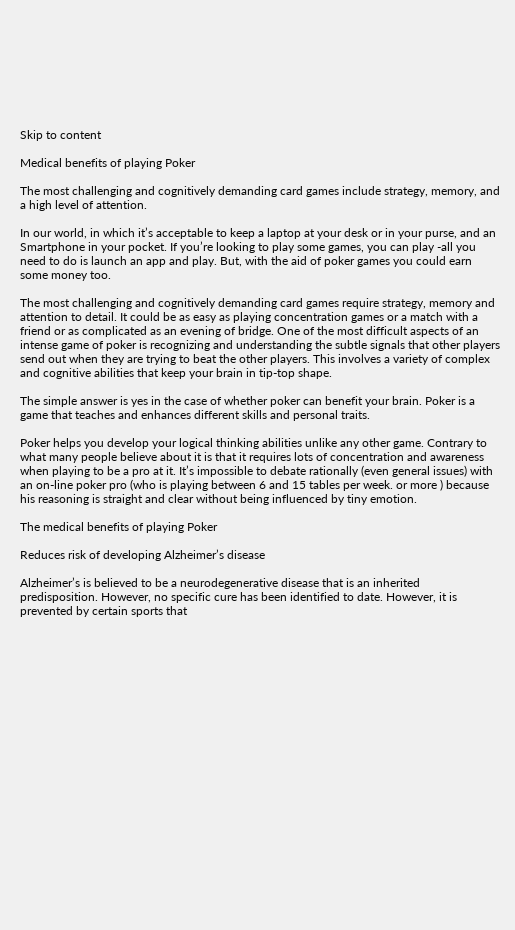Skip to content

Medical benefits of playing Poker

The most challenging and cognitively demanding card games include strategy, memory, and a high level of attention.

In our world, in which it’s acceptable to keep a laptop at your desk or in your purse, and an Smartphone in your pocket. If you’re looking to play some games, you can play -all you need to do is launch an app and play. But, with the aid of poker games you could earn some money too.

The most challenging and cognitively demanding card games require strategy, memory and attention to detail. It could be as easy as playing concentration games or a match with a friend or as complicated as an evening of bridge. One of the most difficult aspects of an intense game of poker is recognizing and understanding the subtle signals that other players send out when they are trying to beat the other players. This involves a variety of complex and cognitive abilities that keep your brain in tip-top shape.

The simple answer is yes in the case of whether poker can benefit your brain. Poker is a game that teaches and enhances different skills and personal traits.

Poker helps you develop your logical thinking abilities unlike any other game. Contrary to what many people believe about it is that it requires lots of concentration and awareness when playing to be a pro at it. It’s impossible to debate rationally (even general issues) with an on-line poker pro (who is playing between 6 and 15 tables per week. or more ) because his reasoning is straight and clear without being influenced by tiny emotion.

The medical benefits of playing Poker

Reduces risk of developing Alzheimer’s disease

Alzheimer’s is believed to be a neurodegenerative disease that is an inherited predisposition. However, no specific cure has been identified to date. However, it is prevented by certain sports that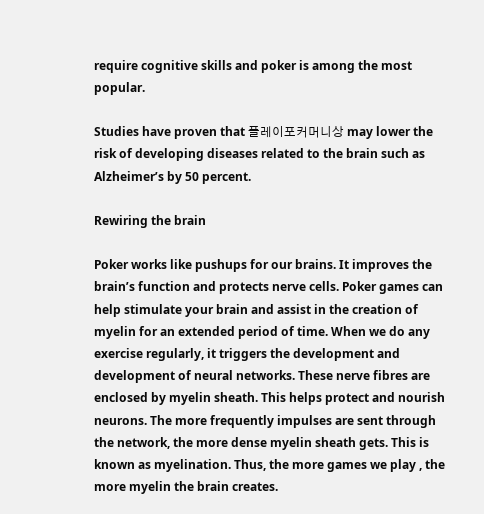require cognitive skills and poker is among the most popular.

Studies have proven that 플레이포커머니상 may lower the risk of developing diseases related to the brain such as Alzheimer’s by 50 percent.

Rewiring the brain

Poker works like pushups for our brains. It improves the brain’s function and protects nerve cells. Poker games can help stimulate your brain and assist in the creation of myelin for an extended period of time. When we do any exercise regularly, it triggers the development and development of neural networks. These nerve fibres are enclosed by myelin sheath. This helps protect and nourish neurons. The more frequently impulses are sent through the network, the more dense myelin sheath gets. This is known as myelination. Thus, the more games we play , the more myelin the brain creates.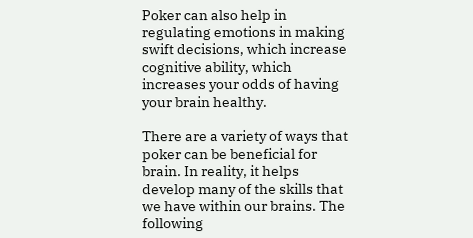Poker can also help in regulating emotions in making swift decisions, which increase cognitive ability, which increases your odds of having your brain healthy.

There are a variety of ways that poker can be beneficial for brain. In reality, it helps develop many of the skills that we have within our brains. The following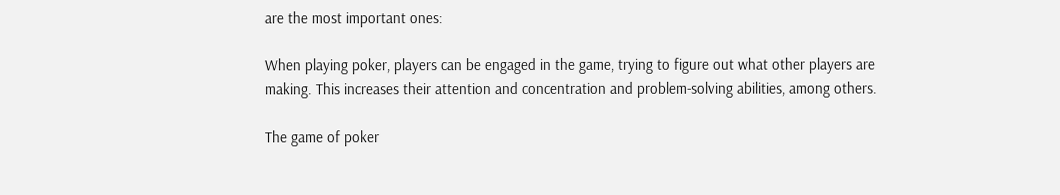are the most important ones:

When playing poker, players can be engaged in the game, trying to figure out what other players are making. This increases their attention and concentration and problem-solving abilities, among others.

The game of poker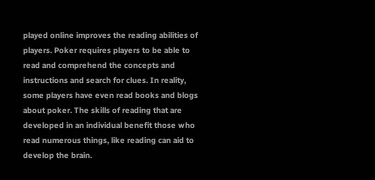played online improves the reading abilities of players. Poker requires players to be able to read and comprehend the concepts and instructions and search for clues. In reality, some players have even read books and blogs about poker. The skills of reading that are developed in an individual benefit those who read numerous things, like reading can aid to develop the brain.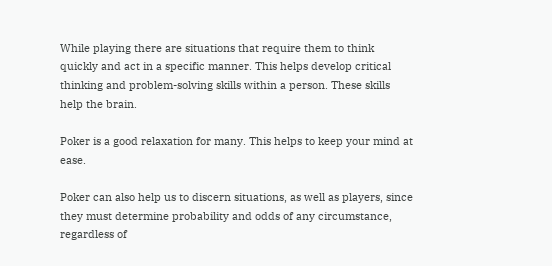While playing there are situations that require them to think quickly and act in a specific manner. This helps develop critical thinking and problem-solving skills within a person. These skills help the brain.

Poker is a good relaxation for many. This helps to keep your mind at ease.

Poker can also help us to discern situations, as well as players, since they must determine probability and odds of any circumstance, regardless of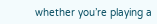whether you’re playing a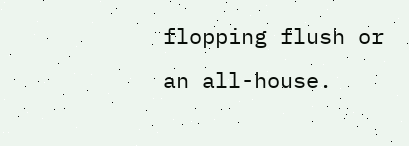flopping flush or an all-house.